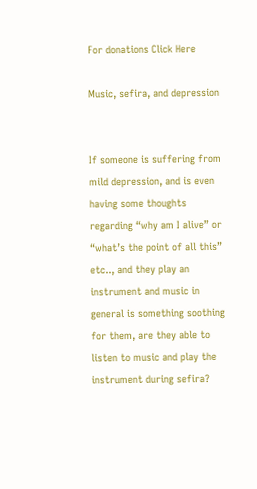For donations Click Here

Music, sefira, and depression


If someone is suffering from mild depression, and is even having some thoughts regarding “why am I alive” or “what’s the point of all this” etc.., and they play an instrument and music in general is something soothing for them, are they able to listen to music and play the instrument during sefira?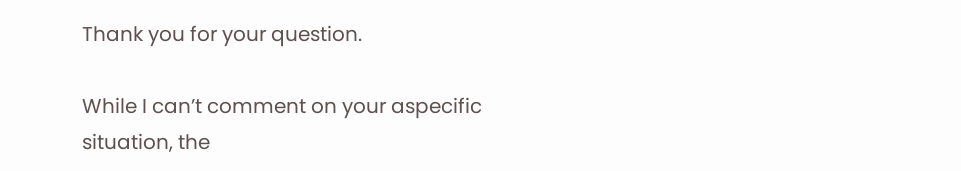Thank you for your question.

While I can’t comment on your aspecific situation, the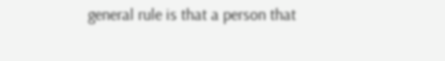general rule is that a person that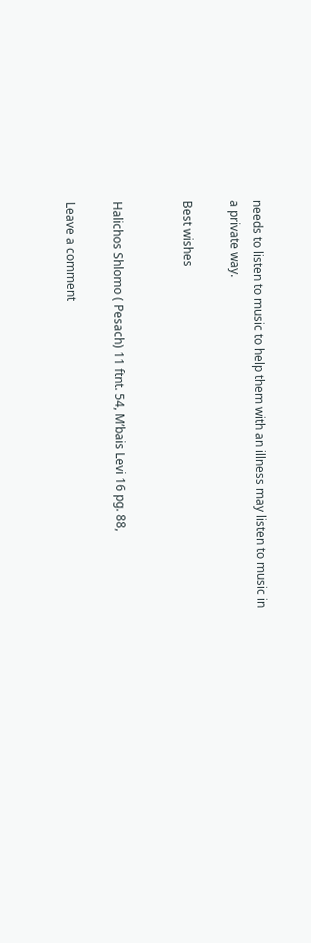needs to listen to music to help them with an illness may listen to music in a private way.

Best wishes


Halichos Shlomo ( Pesach) 11 ftnt. 54, M’bais Levi 16 pg. 88,

Leave a comment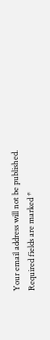Your email address will not be published. Required fields are marked *